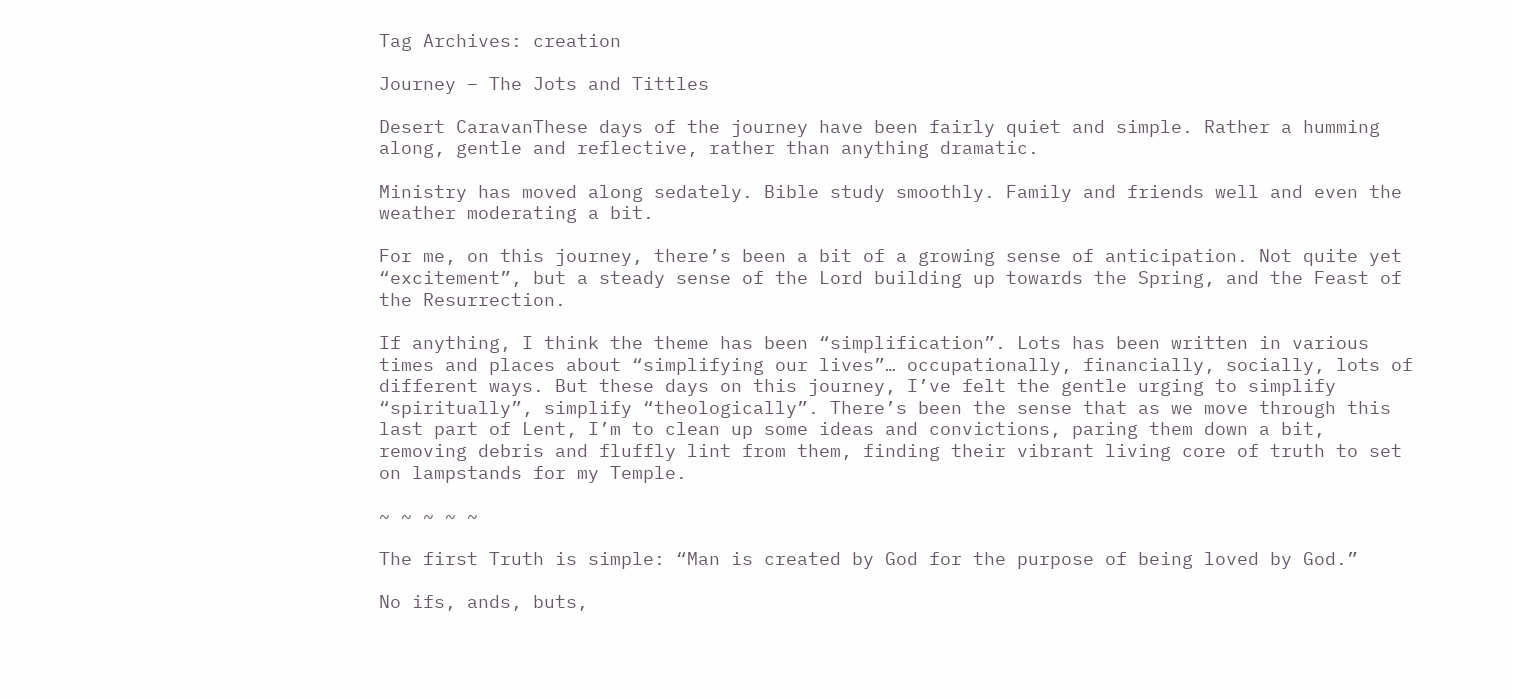Tag Archives: creation

Journey – The Jots and Tittles

Desert CaravanThese days of the journey have been fairly quiet and simple. Rather a humming along, gentle and reflective, rather than anything dramatic.

Ministry has moved along sedately. Bible study smoothly. Family and friends well and even the weather moderating a bit.

For me, on this journey, there’s been a bit of a growing sense of anticipation. Not quite yet “excitement”, but a steady sense of the Lord building up towards the Spring, and the Feast of the Resurrection.

If anything, I think the theme has been “simplification”. Lots has been written in various times and places about “simplifying our lives”… occupationally, financially, socially, lots of different ways. But these days on this journey, I’ve felt the gentle urging to simplify “spiritually”, simplify “theologically”. There’s been the sense that as we move through this last part of Lent, I’m to clean up some ideas and convictions, paring them down a bit, removing debris and fluffly lint from them, finding their vibrant living core of truth to set on lampstands for my Temple.

~ ~ ~ ~ ~

The first Truth is simple: “Man is created by God for the purpose of being loved by God.”

No ifs, ands, buts,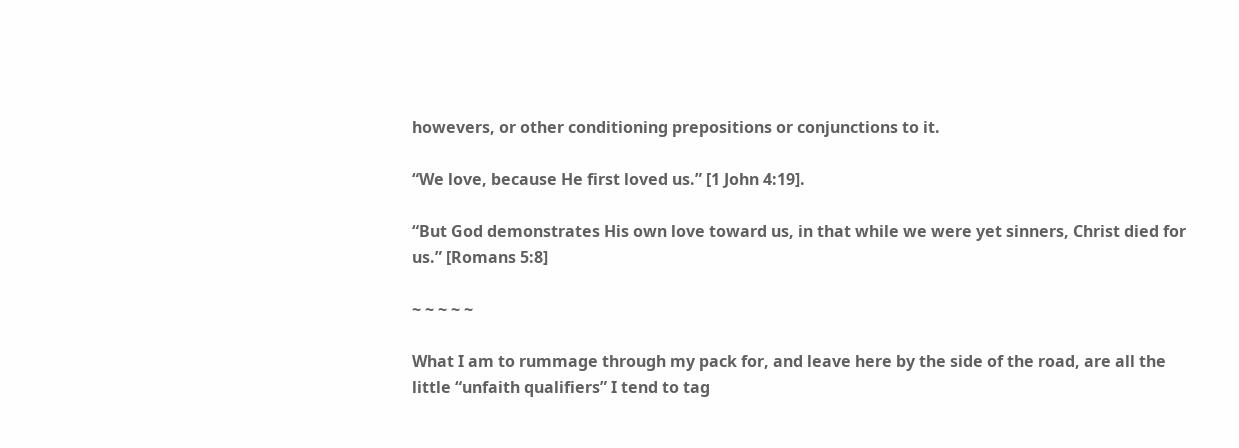howevers, or other conditioning prepositions or conjunctions to it.

“We love, because He first loved us.” [1 John 4:19].

“But God demonstrates His own love toward us, in that while we were yet sinners, Christ died for us.” [Romans 5:8]

~ ~ ~ ~ ~

What I am to rummage through my pack for, and leave here by the side of the road, are all the little “unfaith qualifiers” I tend to tag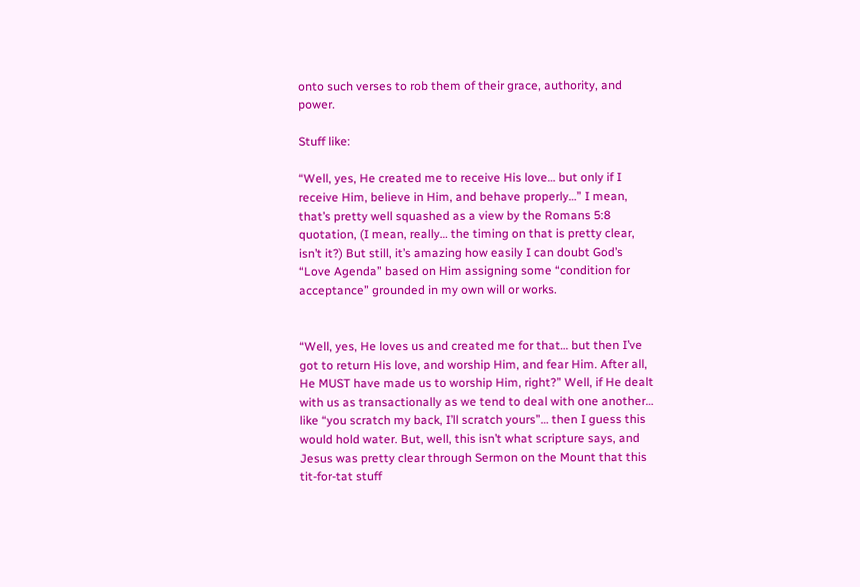onto such verses to rob them of their grace, authority, and power.

Stuff like:

“Well, yes, He created me to receive His love… but only if I receive Him, believe in Him, and behave properly…” I mean, that’s pretty well squashed as a view by the Romans 5:8 quotation, (I mean, really… the timing on that is pretty clear, isn’t it?) But still, it’s amazing how easily I can doubt God’s “Love Agenda” based on Him assigning some “condition for acceptance” grounded in my own will or works.


“Well, yes, He loves us and created me for that… but then I’ve got to return His love, and worship Him, and fear Him. After all, He MUST have made us to worship Him, right?” Well, if He dealt with us as transactionally as we tend to deal with one another… like “you scratch my back, I’ll scratch yours”… then I guess this would hold water. But, well, this isn’t what scripture says, and Jesus was pretty clear through Sermon on the Mount that this tit-for-tat stuff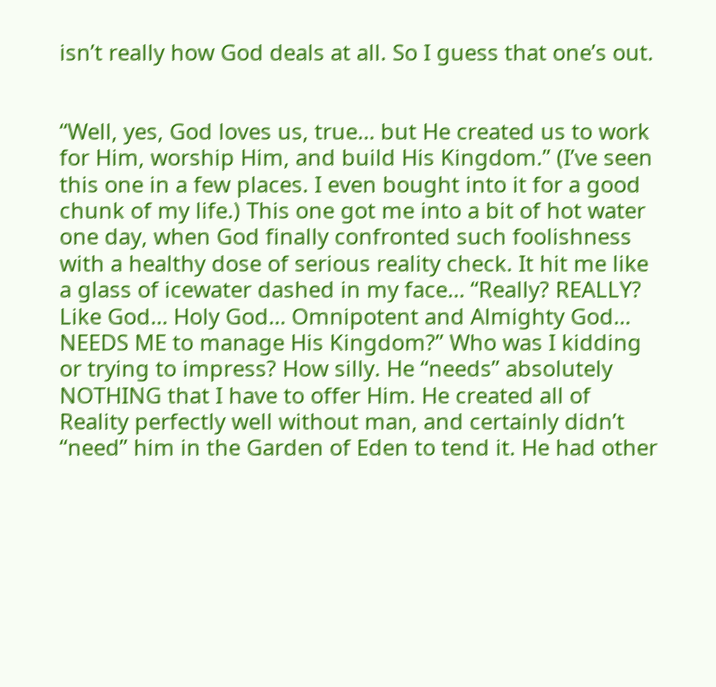isn’t really how God deals at all. So I guess that one’s out.


“Well, yes, God loves us, true… but He created us to work for Him, worship Him, and build His Kingdom.” (I’ve seen this one in a few places. I even bought into it for a good chunk of my life.) This one got me into a bit of hot water one day, when God finally confronted such foolishness with a healthy dose of serious reality check. It hit me like a glass of icewater dashed in my face… “Really? REALLY? Like God… Holy God… Omnipotent and Almighty God… NEEDS ME to manage His Kingdom?” Who was I kidding or trying to impress? How silly. He “needs” absolutely NOTHING that I have to offer Him. He created all of Reality perfectly well without man, and certainly didn’t “need” him in the Garden of Eden to tend it. He had other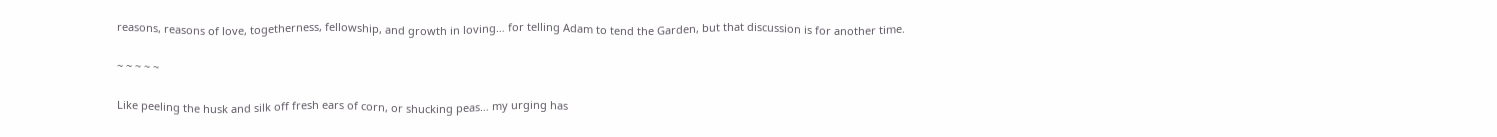reasons, reasons of love, togetherness, fellowship, and growth in loving… for telling Adam to tend the Garden, but that discussion is for another time.

~ ~ ~ ~ ~

Like peeling the husk and silk off fresh ears of corn, or shucking peas… my urging has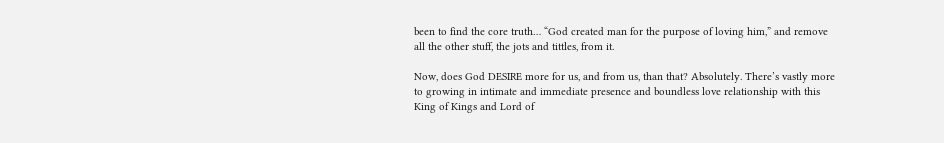been to find the core truth… “God created man for the purpose of loving him,” and remove all the other stuff, the jots and tittles, from it.

Now, does God DESIRE more for us, and from us, than that? Absolutely. There’s vastly more to growing in intimate and immediate presence and boundless love relationship with this King of Kings and Lord of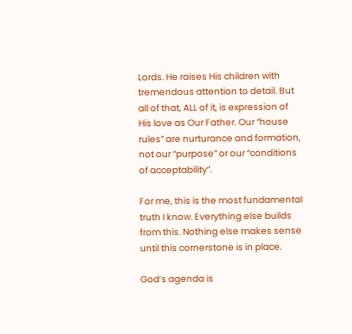Lords. He raises His children with tremendous attention to detail. But all of that, ALL of it, is expression of His love as Our Father. Our “house rules” are nurturance and formation, not our “purpose” or our “conditions of acceptability”.

For me, this is the most fundamental truth I know. Everything else builds from this. Nothing else makes sense until this cornerstone is in place.

God’s agenda is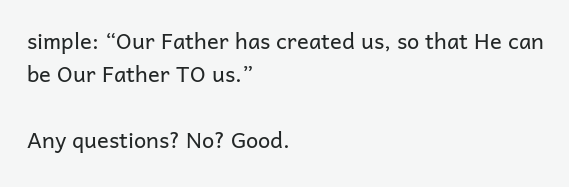simple: “Our Father has created us, so that He can be Our Father TO us.”

Any questions? No? Good.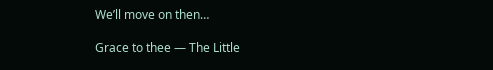We’ll move on then…

Grace to thee — The Little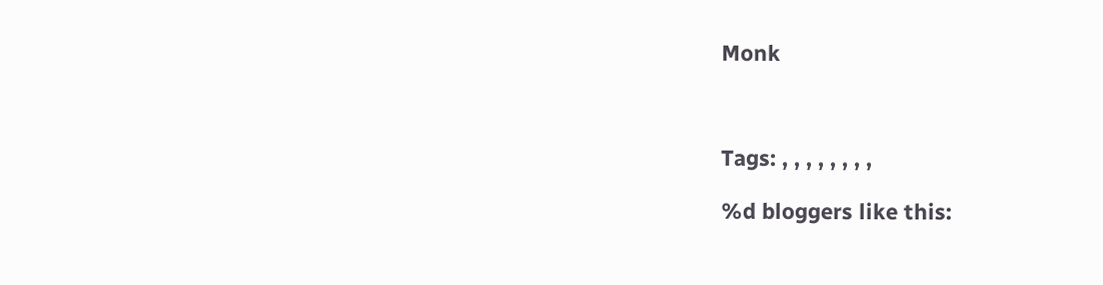Monk



Tags: , , , , , , , ,

%d bloggers like this: